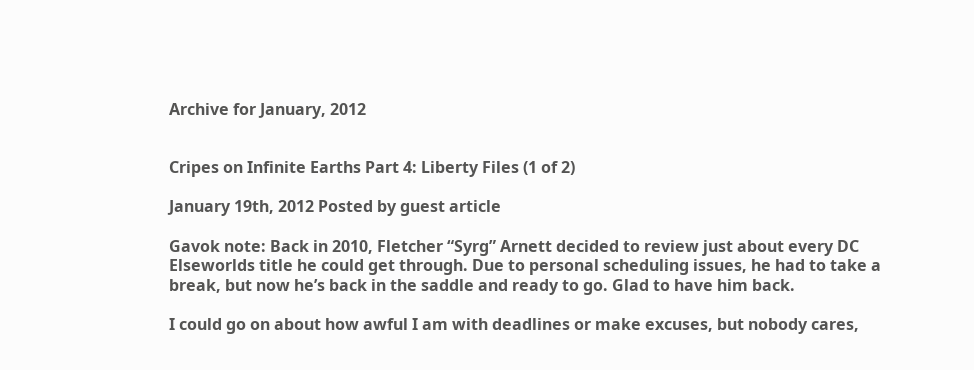Archive for January, 2012


Cripes on Infinite Earths Part 4: Liberty Files (1 of 2)

January 19th, 2012 Posted by guest article

Gavok note: Back in 2010, Fletcher “Syrg” Arnett decided to review just about every DC Elseworlds title he could get through. Due to personal scheduling issues, he had to take a break, but now he’s back in the saddle and ready to go. Glad to have him back.

I could go on about how awful I am with deadlines or make excuses, but nobody cares,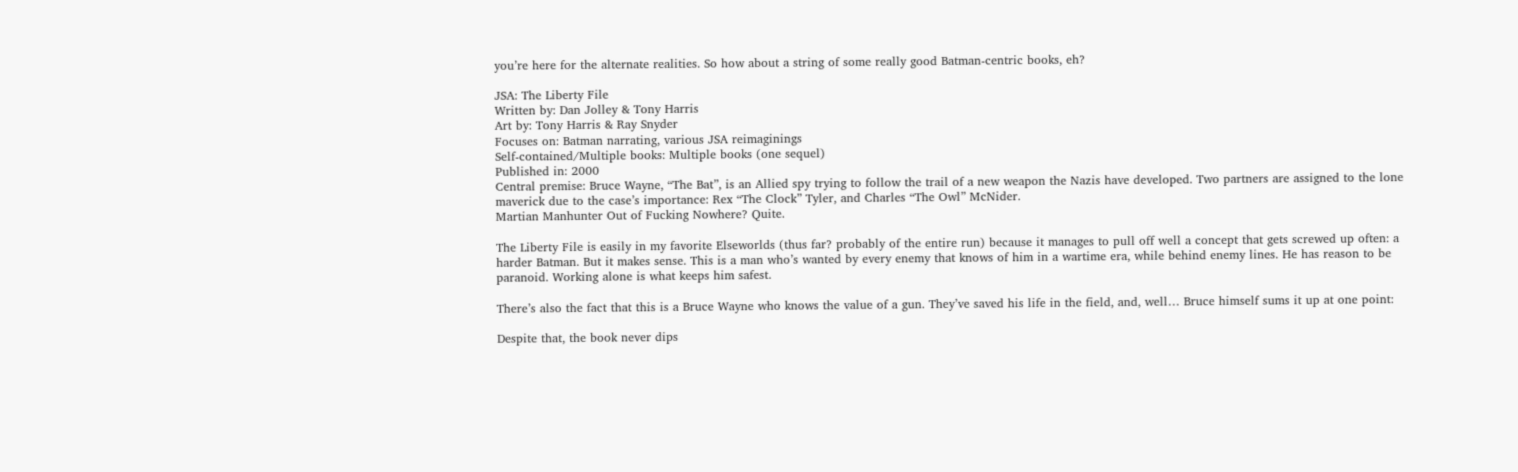you’re here for the alternate realities. So how about a string of some really good Batman-centric books, eh?

JSA: The Liberty File
Written by: Dan Jolley & Tony Harris
Art by: Tony Harris & Ray Snyder
Focuses on: Batman narrating, various JSA reimaginings
Self-contained/Multiple books: Multiple books (one sequel)
Published in: 2000
Central premise: Bruce Wayne, “The Bat”, is an Allied spy trying to follow the trail of a new weapon the Nazis have developed. Two partners are assigned to the lone maverick due to the case’s importance: Rex “The Clock” Tyler, and Charles “The Owl” McNider.
Martian Manhunter Out of Fucking Nowhere? Quite.

The Liberty File is easily in my favorite Elseworlds (thus far? probably of the entire run) because it manages to pull off well a concept that gets screwed up often: a harder Batman. But it makes sense. This is a man who’s wanted by every enemy that knows of him in a wartime era, while behind enemy lines. He has reason to be paranoid. Working alone is what keeps him safest.

There’s also the fact that this is a Bruce Wayne who knows the value of a gun. They’ve saved his life in the field, and, well… Bruce himself sums it up at one point:

Despite that, the book never dips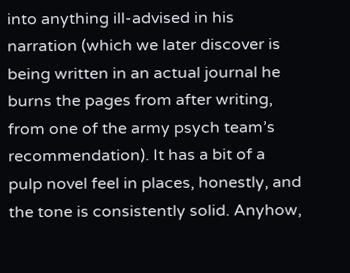into anything ill-advised in his narration (which we later discover is being written in an actual journal he burns the pages from after writing, from one of the army psych team’s recommendation). It has a bit of a pulp novel feel in places, honestly, and the tone is consistently solid. Anyhow,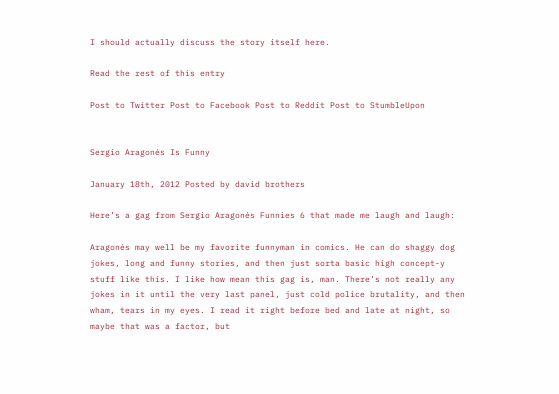I should actually discuss the story itself here.

Read the rest of this entry

Post to Twitter Post to Facebook Post to Reddit Post to StumbleUpon


Sergio Aragonés Is Funny

January 18th, 2012 Posted by david brothers

Here’s a gag from Sergio Aragonés Funnies 6 that made me laugh and laugh:

Aragonés may well be my favorite funnyman in comics. He can do shaggy dog jokes, long and funny stories, and then just sorta basic high concept-y stuff like this. I like how mean this gag is, man. There’s not really any jokes in it until the very last panel, just cold police brutality, and then wham, tears in my eyes. I read it right before bed and late at night, so maybe that was a factor, but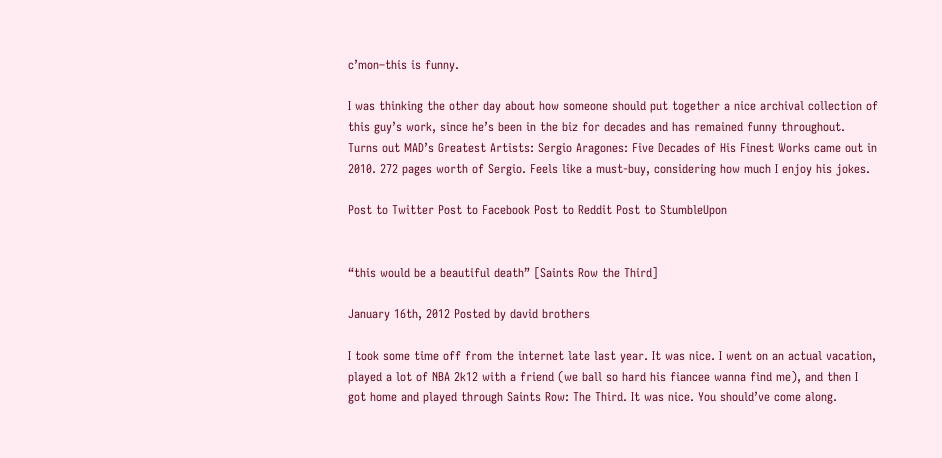c’mon–this is funny.

I was thinking the other day about how someone should put together a nice archival collection of this guy’s work, since he’s been in the biz for decades and has remained funny throughout. Turns out MAD’s Greatest Artists: Sergio Aragones: Five Decades of His Finest Works came out in 2010. 272 pages worth of Sergio. Feels like a must-buy, considering how much I enjoy his jokes.

Post to Twitter Post to Facebook Post to Reddit Post to StumbleUpon


“this would be a beautiful death” [Saints Row the Third]

January 16th, 2012 Posted by david brothers

I took some time off from the internet late last year. It was nice. I went on an actual vacation, played a lot of NBA 2k12 with a friend (we ball so hard his fiancee wanna find me), and then I got home and played through Saints Row: The Third. It was nice. You should’ve come along.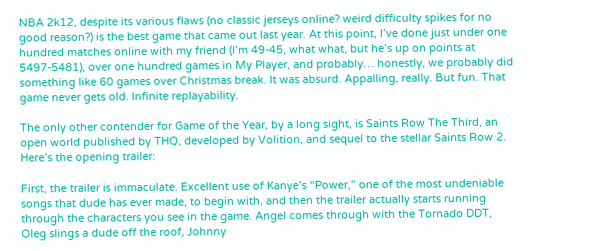NBA 2k12, despite its various flaws (no classic jerseys online? weird difficulty spikes for no good reason?) is the best game that came out last year. At this point, I’ve done just under one hundred matches online with my friend (I’m 49-45, what what, but he’s up on points at 5497-5481), over one hundred games in My Player, and probably… honestly, we probably did something like 60 games over Christmas break. It was absurd. Appalling, really. But fun. That game never gets old. Infinite replayability.

The only other contender for Game of the Year, by a long sight, is Saints Row The Third, an open world published by THQ, developed by Volition, and sequel to the stellar Saints Row 2. Here’s the opening trailer:

First, the trailer is immaculate. Excellent use of Kanye’s “Power,” one of the most undeniable songs that dude has ever made, to begin with, and then the trailer actually starts running through the characters you see in the game. Angel comes through with the Tornado DDT, Oleg slings a dude off the roof, Johnny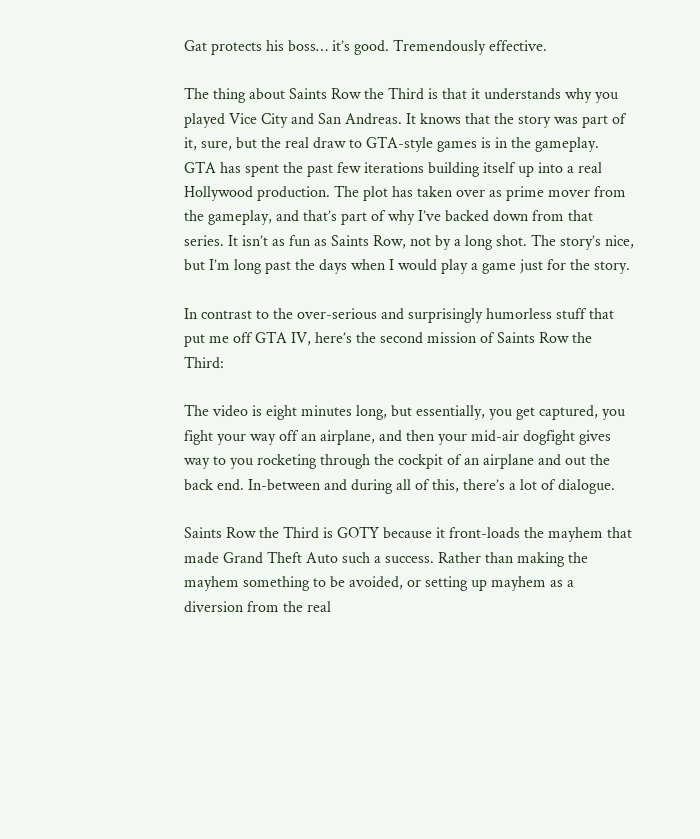Gat protects his boss… it’s good. Tremendously effective.

The thing about Saints Row the Third is that it understands why you played Vice City and San Andreas. It knows that the story was part of it, sure, but the real draw to GTA-style games is in the gameplay. GTA has spent the past few iterations building itself up into a real Hollywood production. The plot has taken over as prime mover from the gameplay, and that’s part of why I’ve backed down from that series. It isn’t as fun as Saints Row, not by a long shot. The story’s nice, but I’m long past the days when I would play a game just for the story.

In contrast to the over-serious and surprisingly humorless stuff that put me off GTA IV, here’s the second mission of Saints Row the Third:

The video is eight minutes long, but essentially, you get captured, you fight your way off an airplane, and then your mid-air dogfight gives way to you rocketing through the cockpit of an airplane and out the back end. In-between and during all of this, there’s a lot of dialogue.

Saints Row the Third is GOTY because it front-loads the mayhem that made Grand Theft Auto such a success. Rather than making the mayhem something to be avoided, or setting up mayhem as a diversion from the real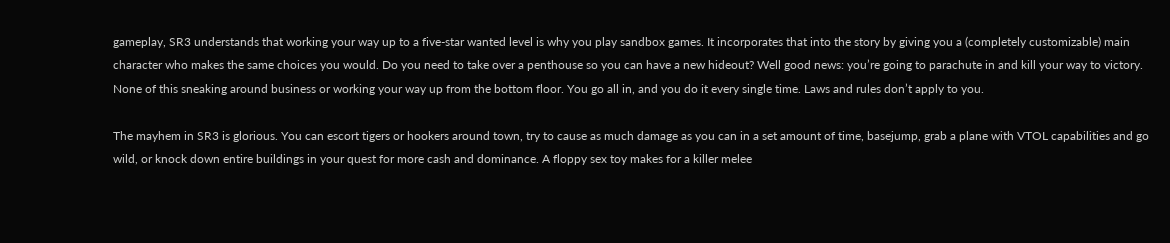gameplay, SR3 understands that working your way up to a five-star wanted level is why you play sandbox games. It incorporates that into the story by giving you a (completely customizable) main character who makes the same choices you would. Do you need to take over a penthouse so you can have a new hideout? Well good news: you’re going to parachute in and kill your way to victory. None of this sneaking around business or working your way up from the bottom floor. You go all in, and you do it every single time. Laws and rules don’t apply to you.

The mayhem in SR3 is glorious. You can escort tigers or hookers around town, try to cause as much damage as you can in a set amount of time, basejump, grab a plane with VTOL capabilities and go wild, or knock down entire buildings in your quest for more cash and dominance. A floppy sex toy makes for a killer melee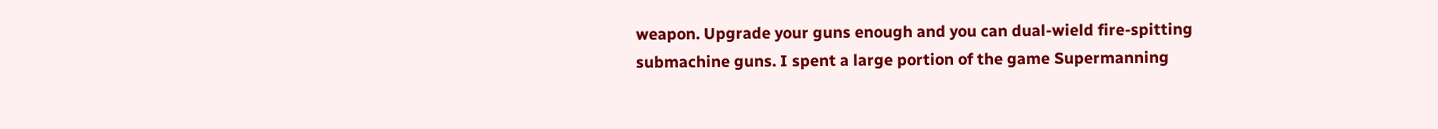weapon. Upgrade your guns enough and you can dual-wield fire-spitting submachine guns. I spent a large portion of the game Supermanning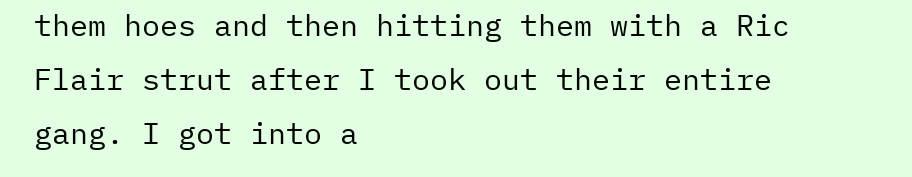them hoes and then hitting them with a Ric Flair strut after I took out their entire gang. I got into a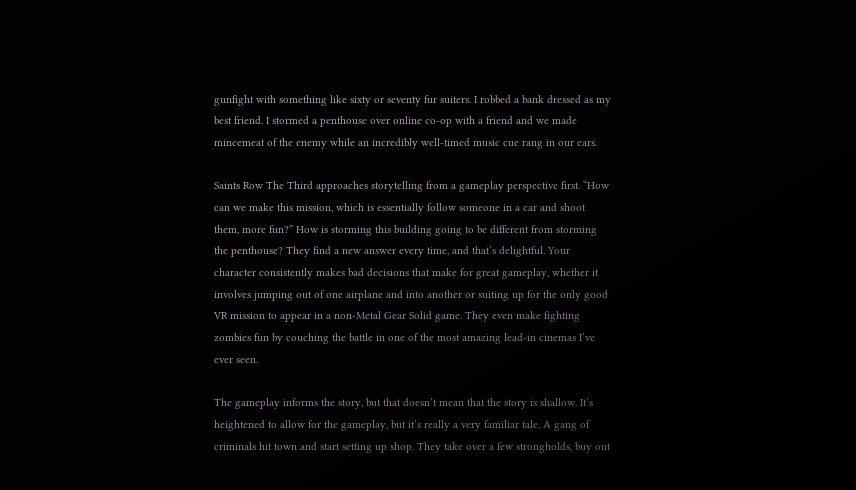gunfight with something like sixty or seventy fur suiters. I robbed a bank dressed as my best friend. I stormed a penthouse over online co-op with a friend and we made mincemeat of the enemy while an incredibly well-timed music cue rang in our ears.

Saints Row The Third approaches storytelling from a gameplay perspective first. “How can we make this mission, which is essentially follow someone in a car and shoot them, more fun?” How is storming this building going to be different from storming the penthouse? They find a new answer every time, and that’s delightful. Your character consistently makes bad decisions that make for great gameplay, whether it involves jumping out of one airplane and into another or suiting up for the only good VR mission to appear in a non-Metal Gear Solid game. They even make fighting zombies fun by couching the battle in one of the most amazing lead-in cinemas I’ve ever seen.

The gameplay informs the story, but that doesn’t mean that the story is shallow. It’s heightened to allow for the gameplay, but it’s really a very familiar tale. A gang of criminals hit town and start setting up shop. They take over a few strongholds, buy out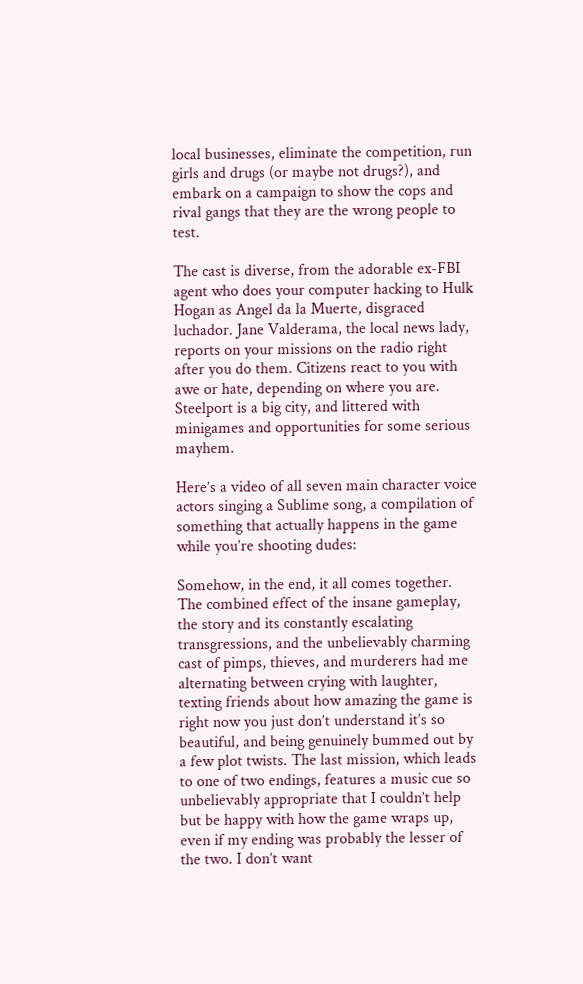local businesses, eliminate the competition, run girls and drugs (or maybe not drugs?), and embark on a campaign to show the cops and rival gangs that they are the wrong people to test.

The cast is diverse, from the adorable ex-FBI agent who does your computer hacking to Hulk Hogan as Angel da la Muerte, disgraced luchador. Jane Valderama, the local news lady, reports on your missions on the radio right after you do them. Citizens react to you with awe or hate, depending on where you are. Steelport is a big city, and littered with minigames and opportunities for some serious mayhem.

Here’s a video of all seven main character voice actors singing a Sublime song, a compilation of something that actually happens in the game while you’re shooting dudes:

Somehow, in the end, it all comes together. The combined effect of the insane gameplay, the story and its constantly escalating transgressions, and the unbelievably charming cast of pimps, thieves, and murderers had me alternating between crying with laughter, texting friends about how amazing the game is right now you just don’t understand it’s so beautiful, and being genuinely bummed out by a few plot twists. The last mission, which leads to one of two endings, features a music cue so unbelievably appropriate that I couldn’t help but be happy with how the game wraps up, even if my ending was probably the lesser of the two. I don’t want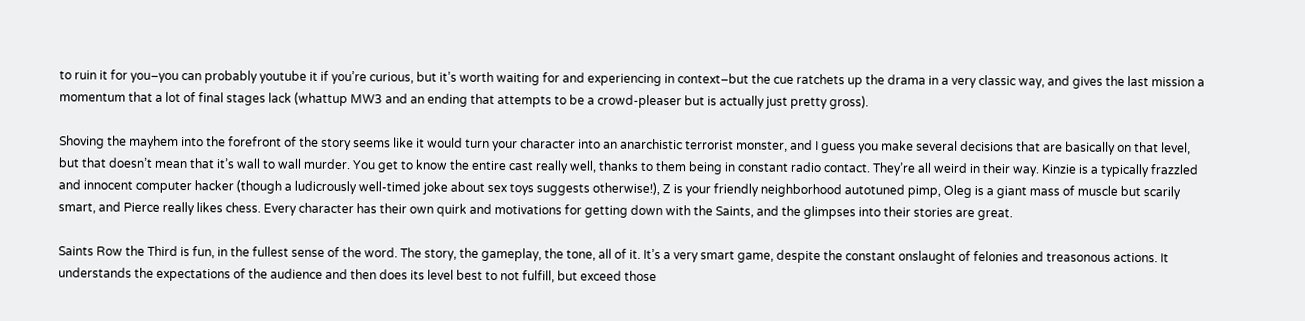to ruin it for you–you can probably youtube it if you’re curious, but it’s worth waiting for and experiencing in context–but the cue ratchets up the drama in a very classic way, and gives the last mission a momentum that a lot of final stages lack (whattup MW3 and an ending that attempts to be a crowd-pleaser but is actually just pretty gross).

Shoving the mayhem into the forefront of the story seems like it would turn your character into an anarchistic terrorist monster, and I guess you make several decisions that are basically on that level, but that doesn’t mean that it’s wall to wall murder. You get to know the entire cast really well, thanks to them being in constant radio contact. They’re all weird in their way. Kinzie is a typically frazzled and innocent computer hacker (though a ludicrously well-timed joke about sex toys suggests otherwise!), Z is your friendly neighborhood autotuned pimp, Oleg is a giant mass of muscle but scarily smart, and Pierce really likes chess. Every character has their own quirk and motivations for getting down with the Saints, and the glimpses into their stories are great.

Saints Row the Third is fun, in the fullest sense of the word. The story, the gameplay, the tone, all of it. It’s a very smart game, despite the constant onslaught of felonies and treasonous actions. It understands the expectations of the audience and then does its level best to not fulfill, but exceed those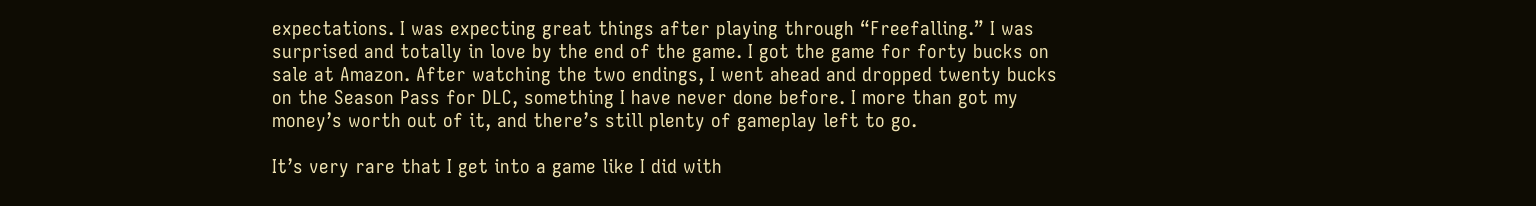expectations. I was expecting great things after playing through “Freefalling.” I was surprised and totally in love by the end of the game. I got the game for forty bucks on sale at Amazon. After watching the two endings, I went ahead and dropped twenty bucks on the Season Pass for DLC, something I have never done before. I more than got my money’s worth out of it, and there’s still plenty of gameplay left to go.

It’s very rare that I get into a game like I did with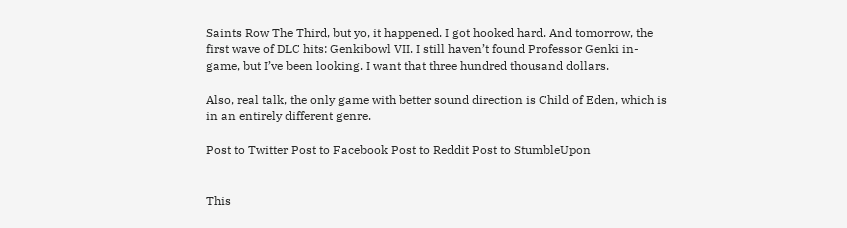Saints Row The Third, but yo, it happened. I got hooked hard. And tomorrow, the first wave of DLC hits: Genkibowl VII. I still haven’t found Professor Genki in-game, but I’ve been looking. I want that three hundred thousand dollars.

Also, real talk, the only game with better sound direction is Child of Eden, which is in an entirely different genre.

Post to Twitter Post to Facebook Post to Reddit Post to StumbleUpon


This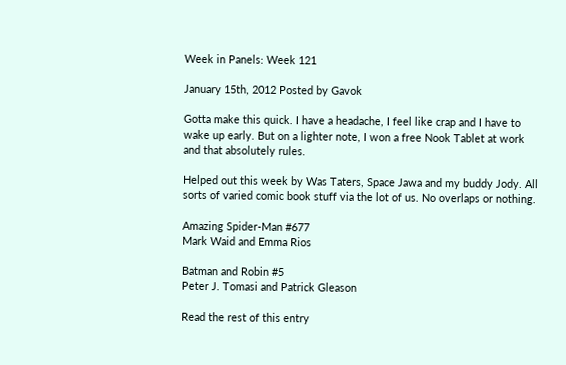Week in Panels: Week 121

January 15th, 2012 Posted by Gavok

Gotta make this quick. I have a headache, I feel like crap and I have to wake up early. But on a lighter note, I won a free Nook Tablet at work and that absolutely rules.

Helped out this week by Was Taters, Space Jawa and my buddy Jody. All sorts of varied comic book stuff via the lot of us. No overlaps or nothing.

Amazing Spider-Man #677
Mark Waid and Emma Rios

Batman and Robin #5
Peter J. Tomasi and Patrick Gleason

Read the rest of this entry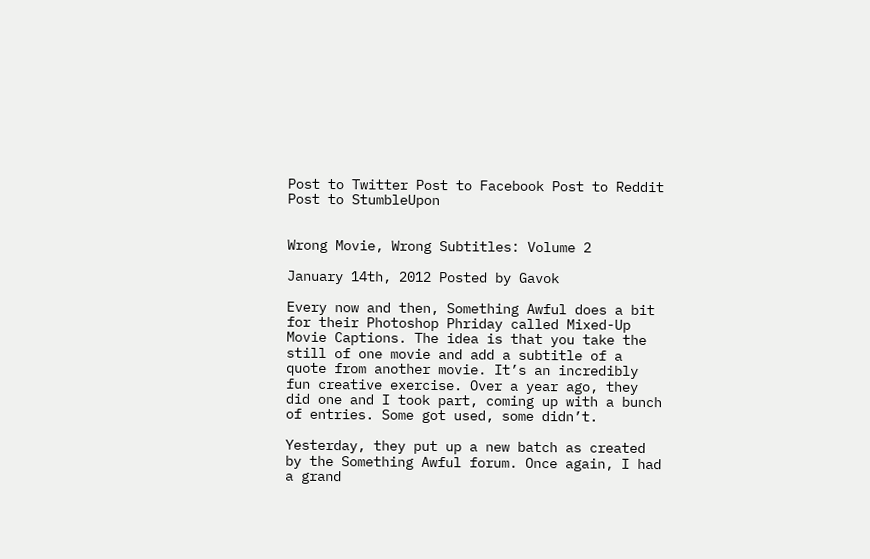Post to Twitter Post to Facebook Post to Reddit Post to StumbleUpon


Wrong Movie, Wrong Subtitles: Volume 2

January 14th, 2012 Posted by Gavok

Every now and then, Something Awful does a bit for their Photoshop Phriday called Mixed-Up Movie Captions. The idea is that you take the still of one movie and add a subtitle of a quote from another movie. It’s an incredibly fun creative exercise. Over a year ago, they did one and I took part, coming up with a bunch of entries. Some got used, some didn’t.

Yesterday, they put up a new batch as created by the Something Awful forum. Once again, I had a grand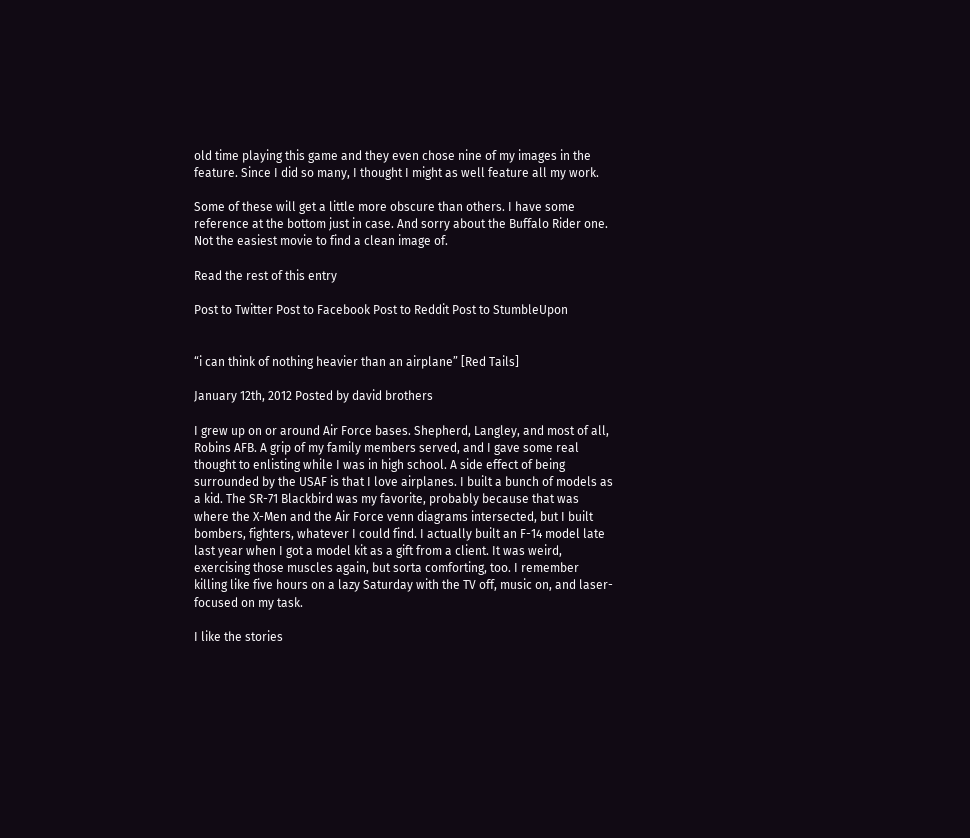old time playing this game and they even chose nine of my images in the feature. Since I did so many, I thought I might as well feature all my work.

Some of these will get a little more obscure than others. I have some reference at the bottom just in case. And sorry about the Buffalo Rider one. Not the easiest movie to find a clean image of.

Read the rest of this entry

Post to Twitter Post to Facebook Post to Reddit Post to StumbleUpon


“i can think of nothing heavier than an airplane” [Red Tails]

January 12th, 2012 Posted by david brothers

I grew up on or around Air Force bases. Shepherd, Langley, and most of all, Robins AFB. A grip of my family members served, and I gave some real thought to enlisting while I was in high school. A side effect of being surrounded by the USAF is that I love airplanes. I built a bunch of models as a kid. The SR-71 Blackbird was my favorite, probably because that was where the X-Men and the Air Force venn diagrams intersected, but I built bombers, fighters, whatever I could find. I actually built an F-14 model late last year when I got a model kit as a gift from a client. It was weird, exercising those muscles again, but sorta comforting, too. I remember killing like five hours on a lazy Saturday with the TV off, music on, and laser-focused on my task.

I like the stories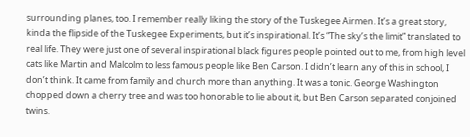surrounding planes, too. I remember really liking the story of the Tuskegee Airmen. It’s a great story, kinda the flipside of the Tuskegee Experiments, but it’s inspirational. It’s “The sky’s the limit” translated to real life. They were just one of several inspirational black figures people pointed out to me, from high level cats like Martin and Malcolm to less famous people like Ben Carson. I didn’t learn any of this in school, I don’t think. It came from family and church more than anything. It was a tonic. George Washington chopped down a cherry tree and was too honorable to lie about it, but Ben Carson separated conjoined twins.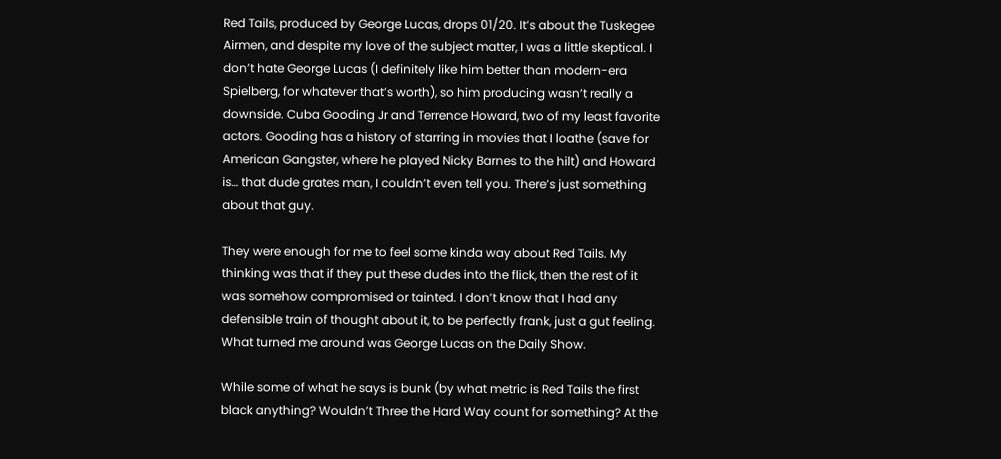Red Tails, produced by George Lucas, drops 01/20. It’s about the Tuskegee Airmen, and despite my love of the subject matter, I was a little skeptical. I don’t hate George Lucas (I definitely like him better than modern-era Spielberg, for whatever that’s worth), so him producing wasn’t really a downside. Cuba Gooding Jr and Terrence Howard, two of my least favorite actors. Gooding has a history of starring in movies that I loathe (save for American Gangster, where he played Nicky Barnes to the hilt) and Howard is… that dude grates man, I couldn’t even tell you. There’s just something about that guy.

They were enough for me to feel some kinda way about Red Tails. My thinking was that if they put these dudes into the flick, then the rest of it was somehow compromised or tainted. I don’t know that I had any defensible train of thought about it, to be perfectly frank, just a gut feeling. What turned me around was George Lucas on the Daily Show.

While some of what he says is bunk (by what metric is Red Tails the first black anything? Wouldn’t Three the Hard Way count for something? At the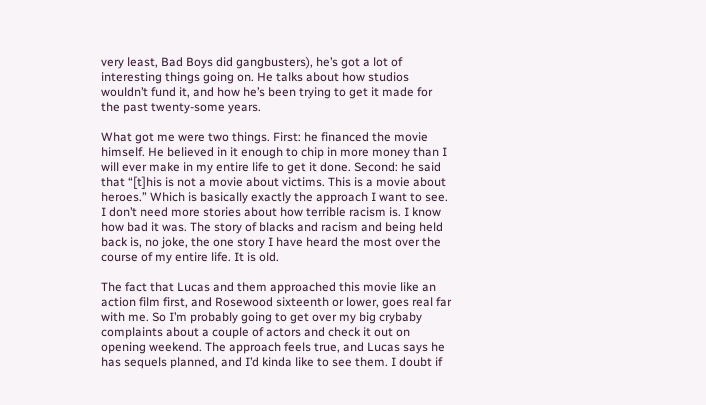very least, Bad Boys did gangbusters), he’s got a lot of interesting things going on. He talks about how studios wouldn’t fund it, and how he’s been trying to get it made for the past twenty-some years.

What got me were two things. First: he financed the movie himself. He believed in it enough to chip in more money than I will ever make in my entire life to get it done. Second: he said that “[t]his is not a movie about victims. This is a movie about heroes.” Which is basically exactly the approach I want to see. I don’t need more stories about how terrible racism is. I know how bad it was. The story of blacks and racism and being held back is, no joke, the one story I have heard the most over the course of my entire life. It is old.

The fact that Lucas and them approached this movie like an action film first, and Rosewood sixteenth or lower, goes real far with me. So I’m probably going to get over my big crybaby complaints about a couple of actors and check it out on opening weekend. The approach feels true, and Lucas says he has sequels planned, and I’d kinda like to see them. I doubt if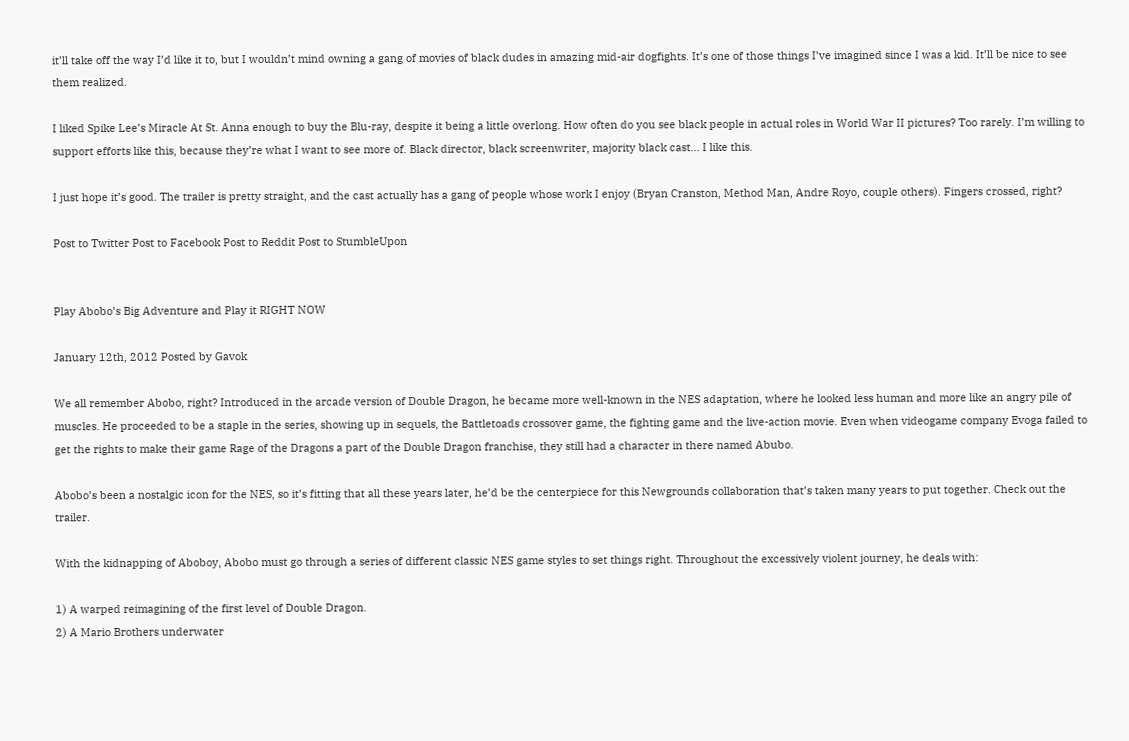it’ll take off the way I’d like it to, but I wouldn’t mind owning a gang of movies of black dudes in amazing mid-air dogfights. It’s one of those things I’ve imagined since I was a kid. It’ll be nice to see them realized.

I liked Spike Lee’s Miracle At St. Anna enough to buy the Blu-ray, despite it being a little overlong. How often do you see black people in actual roles in World War II pictures? Too rarely. I’m willing to support efforts like this, because they’re what I want to see more of. Black director, black screenwriter, majority black cast… I like this.

I just hope it’s good. The trailer is pretty straight, and the cast actually has a gang of people whose work I enjoy (Bryan Cranston, Method Man, Andre Royo, couple others). Fingers crossed, right?

Post to Twitter Post to Facebook Post to Reddit Post to StumbleUpon


Play Abobo’s Big Adventure and Play it RIGHT NOW

January 12th, 2012 Posted by Gavok

We all remember Abobo, right? Introduced in the arcade version of Double Dragon, he became more well-known in the NES adaptation, where he looked less human and more like an angry pile of muscles. He proceeded to be a staple in the series, showing up in sequels, the Battletoads crossover game, the fighting game and the live-action movie. Even when videogame company Evoga failed to get the rights to make their game Rage of the Dragons a part of the Double Dragon franchise, they still had a character in there named Abubo.

Abobo’s been a nostalgic icon for the NES, so it’s fitting that all these years later, he’d be the centerpiece for this Newgrounds collaboration that’s taken many years to put together. Check out the trailer.

With the kidnapping of Aboboy, Abobo must go through a series of different classic NES game styles to set things right. Throughout the excessively violent journey, he deals with:

1) A warped reimagining of the first level of Double Dragon.
2) A Mario Brothers underwater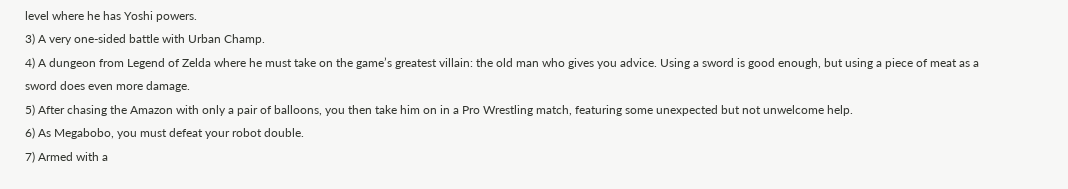level where he has Yoshi powers.
3) A very one-sided battle with Urban Champ.
4) A dungeon from Legend of Zelda where he must take on the game’s greatest villain: the old man who gives you advice. Using a sword is good enough, but using a piece of meat as a sword does even more damage.
5) After chasing the Amazon with only a pair of balloons, you then take him on in a Pro Wrestling match, featuring some unexpected but not unwelcome help.
6) As Megabobo, you must defeat your robot double.
7) Armed with a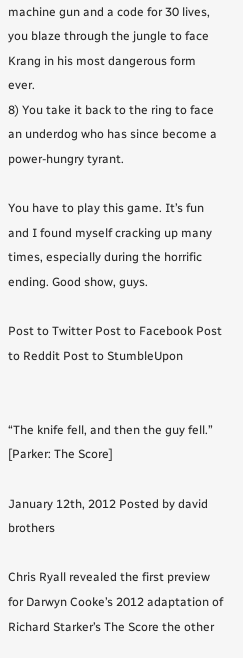machine gun and a code for 30 lives, you blaze through the jungle to face Krang in his most dangerous form ever.
8) You take it back to the ring to face an underdog who has since become a power-hungry tyrant.

You have to play this game. It’s fun and I found myself cracking up many times, especially during the horrific ending. Good show, guys.

Post to Twitter Post to Facebook Post to Reddit Post to StumbleUpon


“The knife fell, and then the guy fell.” [Parker: The Score]

January 12th, 2012 Posted by david brothers

Chris Ryall revealed the first preview for Darwyn Cooke’s 2012 adaptation of Richard Starker’s The Score the other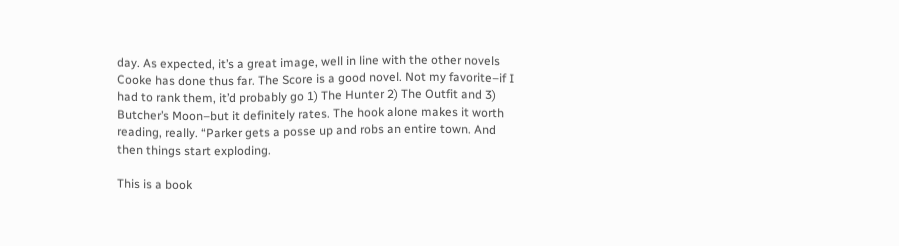day. As expected, it’s a great image, well in line with the other novels Cooke has done thus far. The Score is a good novel. Not my favorite–if I had to rank them, it’d probably go 1) The Hunter 2) The Outfit and 3) Butcher’s Moon–but it definitely rates. The hook alone makes it worth reading, really. “Parker gets a posse up and robs an entire town. And then things start exploding.

This is a book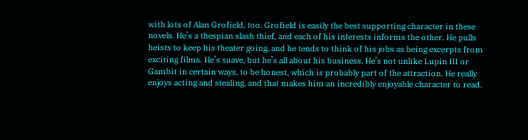with lots of Alan Grofield, too. Grofield is easily the best supporting character in these novels. He’s a thespian slash thief, and each of his interests informs the other. He pulls heists to keep his theater going, and he tends to think of his jobs as being excerpts from exciting films. He’s suave, but he’s all about his business. He’s not unlike Lupin III or Gambit in certain ways, to be honest, which is probably part of the attraction. He really enjoys acting and stealing, and that makes him an incredibly enjoyable character to read.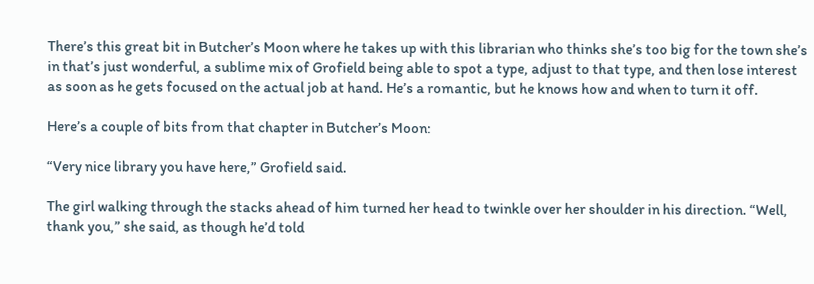There’s this great bit in Butcher’s Moon where he takes up with this librarian who thinks she’s too big for the town she’s in that’s just wonderful, a sublime mix of Grofield being able to spot a type, adjust to that type, and then lose interest as soon as he gets focused on the actual job at hand. He’s a romantic, but he knows how and when to turn it off.

Here’s a couple of bits from that chapter in Butcher’s Moon:

“Very nice library you have here,” Grofield said.

The girl walking through the stacks ahead of him turned her head to twinkle over her shoulder in his direction. “Well, thank you,” she said, as though he’d told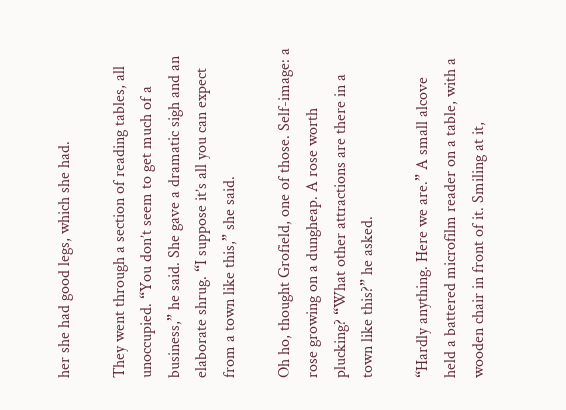her she had good legs, which she had.

They went through a section of reading tables, all unoccupied. “You don’t seem to get much of a business,” he said. She gave a dramatic sigh and an elaborate shrug. “I suppose it’s all you can expect from a town like this,” she said.

Oh ho, thought Grofield, one of those. Self-image: a rose growing on a dungheap. A rose worth plucking? “What other attractions are there in a town like this?” he asked.

“Hardly anything. Here we are.” A small alcove held a battered microfilm reader on a table, with a wooden chair in front of it. Smiling at it,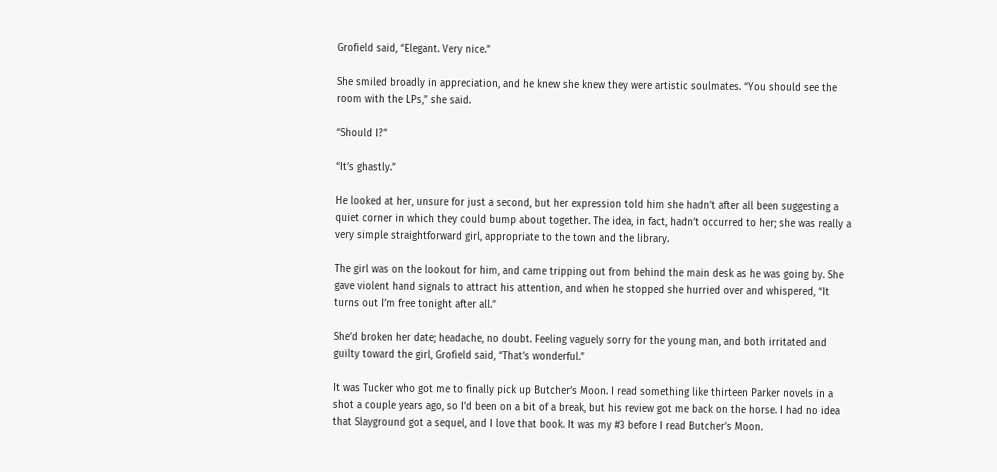Grofield said, “Elegant. Very nice.”

She smiled broadly in appreciation, and he knew she knew they were artistic soulmates. “You should see the room with the LPs,” she said.

“Should I?”

“It’s ghastly.”

He looked at her, unsure for just a second, but her expression told him she hadn’t after all been suggesting a quiet corner in which they could bump about together. The idea, in fact, hadn’t occurred to her; she was really a very simple straightforward girl, appropriate to the town and the library.

The girl was on the lookout for him, and came tripping out from behind the main desk as he was going by. She gave violent hand signals to attract his attention, and when he stopped she hurried over and whispered, “It turns out I’m free tonight after all.”

She’d broken her date; headache, no doubt. Feeling vaguely sorry for the young man, and both irritated and guilty toward the girl, Grofield said, “That’s wonderful.”

It was Tucker who got me to finally pick up Butcher’s Moon. I read something like thirteen Parker novels in a shot a couple years ago, so I’d been on a bit of a break, but his review got me back on the horse. I had no idea that Slayground got a sequel, and I love that book. It was my #3 before I read Butcher’s Moon.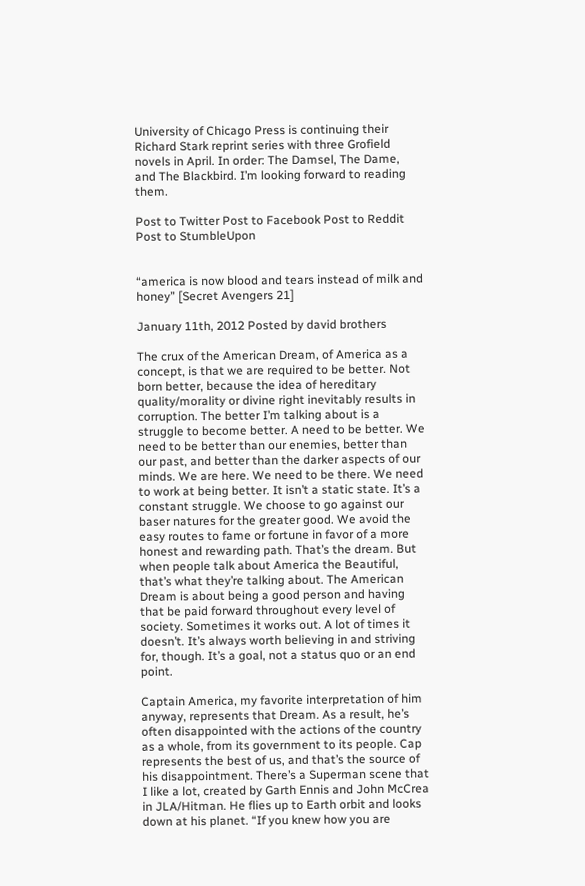University of Chicago Press is continuing their Richard Stark reprint series with three Grofield novels in April. In order: The Damsel, The Dame, and The Blackbird. I’m looking forward to reading them.

Post to Twitter Post to Facebook Post to Reddit Post to StumbleUpon


“america is now blood and tears instead of milk and honey” [Secret Avengers 21]

January 11th, 2012 Posted by david brothers

The crux of the American Dream, of America as a concept, is that we are required to be better. Not born better, because the idea of hereditary quality/morality or divine right inevitably results in corruption. The better I’m talking about is a struggle to become better. A need to be better. We need to be better than our enemies, better than our past, and better than the darker aspects of our minds. We are here. We need to be there. We need to work at being better. It isn’t a static state. It’s a constant struggle. We choose to go against our baser natures for the greater good. We avoid the easy routes to fame or fortune in favor of a more honest and rewarding path. That’s the dream. But when people talk about America the Beautiful, that’s what they’re talking about. The American Dream is about being a good person and having that be paid forward throughout every level of society. Sometimes it works out. A lot of times it doesn’t. It’s always worth believing in and striving for, though. It’s a goal, not a status quo or an end point.

Captain America, my favorite interpretation of him anyway, represents that Dream. As a result, he’s often disappointed with the actions of the country as a whole, from its government to its people. Cap represents the best of us, and that’s the source of his disappointment. There’s a Superman scene that I like a lot, created by Garth Ennis and John McCrea in JLA/Hitman. He flies up to Earth orbit and looks down at his planet. “If you knew how you are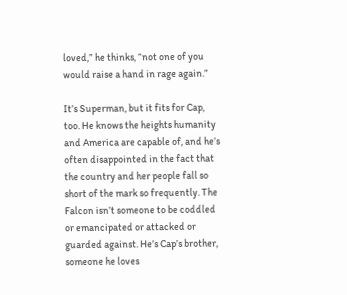loved,” he thinks, “not one of you would raise a hand in rage again.”

It’s Superman, but it fits for Cap, too. He knows the heights humanity and America are capable of, and he’s often disappointed in the fact that the country and her people fall so short of the mark so frequently. The Falcon isn’t someone to be coddled or emancipated or attacked or guarded against. He’s Cap’s brother, someone he loves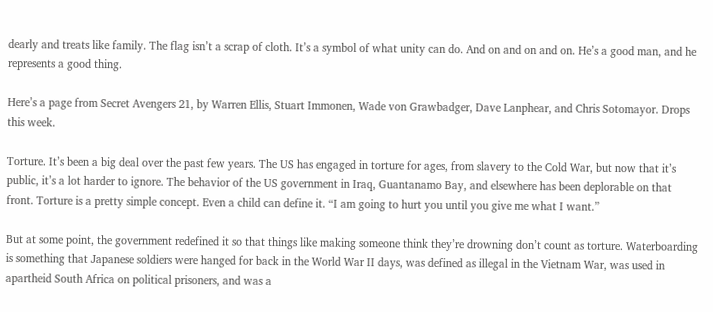dearly and treats like family. The flag isn’t a scrap of cloth. It’s a symbol of what unity can do. And on and on and on. He’s a good man, and he represents a good thing.

Here’s a page from Secret Avengers 21, by Warren Ellis, Stuart Immonen, Wade von Grawbadger, Dave Lanphear, and Chris Sotomayor. Drops this week.

Torture. It’s been a big deal over the past few years. The US has engaged in torture for ages, from slavery to the Cold War, but now that it’s public, it’s a lot harder to ignore. The behavior of the US government in Iraq, Guantanamo Bay, and elsewhere has been deplorable on that front. Torture is a pretty simple concept. Even a child can define it. “I am going to hurt you until you give me what I want.”

But at some point, the government redefined it so that things like making someone think they’re drowning don’t count as torture. Waterboarding is something that Japanese soldiers were hanged for back in the World War II days, was defined as illegal in the Vietnam War, was used in apartheid South Africa on political prisoners, and was a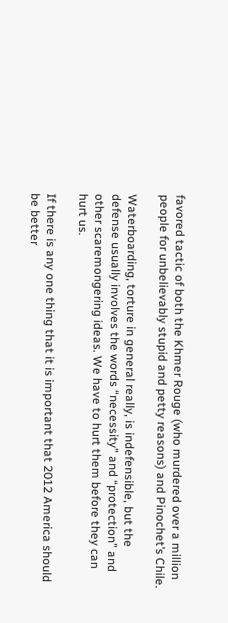favored tactic of both the Khmer Rouge (who murdered over a million people for unbelievably stupid and petty reasons) and Pinochet’s Chile.

Waterboarding, torture in general really, is indefensible, but the defense usually involves the words “necessity” and “protection” and other scaremongering ideas. We have to hurt them before they can hurt us.

If there is any one thing that it is important that 2012 America should be better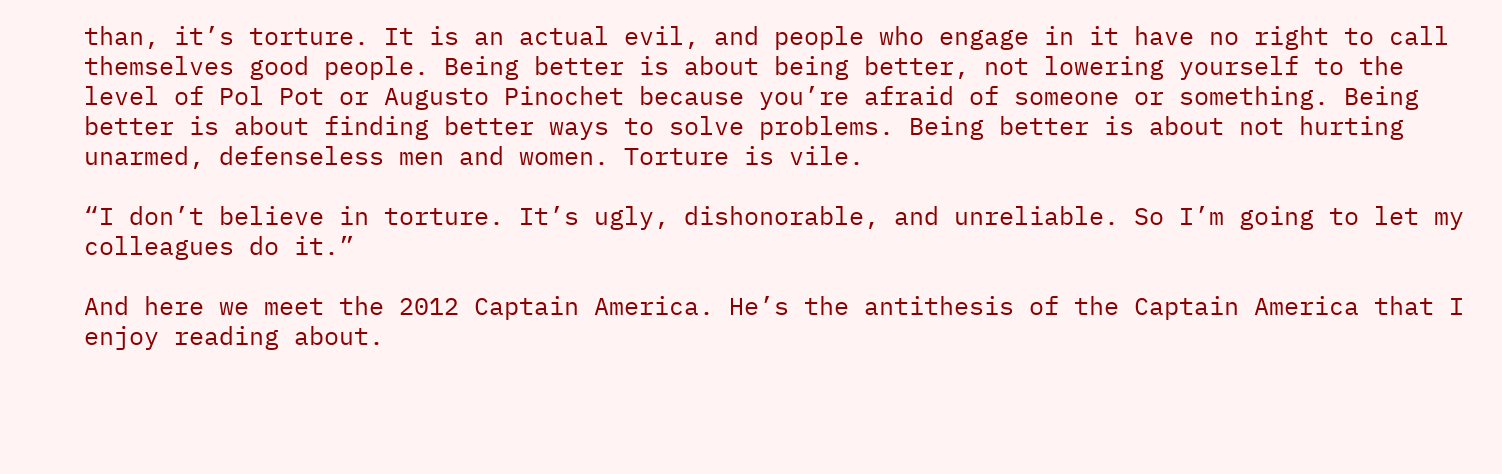than, it’s torture. It is an actual evil, and people who engage in it have no right to call themselves good people. Being better is about being better, not lowering yourself to the level of Pol Pot or Augusto Pinochet because you’re afraid of someone or something. Being better is about finding better ways to solve problems. Being better is about not hurting unarmed, defenseless men and women. Torture is vile.

“I don’t believe in torture. It’s ugly, dishonorable, and unreliable. So I’m going to let my colleagues do it.”

And here we meet the 2012 Captain America. He’s the antithesis of the Captain America that I enjoy reading about.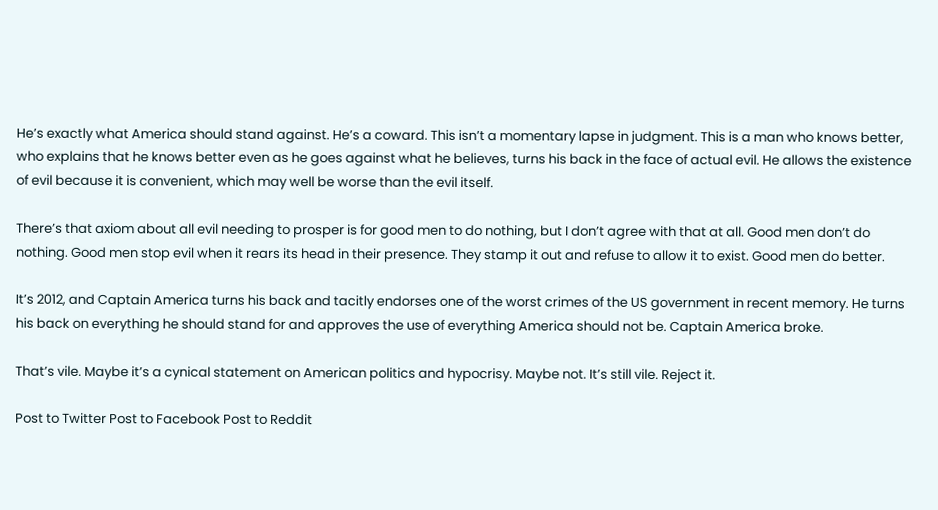He’s exactly what America should stand against. He’s a coward. This isn’t a momentary lapse in judgment. This is a man who knows better, who explains that he knows better even as he goes against what he believes, turns his back in the face of actual evil. He allows the existence of evil because it is convenient, which may well be worse than the evil itself.

There’s that axiom about all evil needing to prosper is for good men to do nothing, but I don’t agree with that at all. Good men don’t do nothing. Good men stop evil when it rears its head in their presence. They stamp it out and refuse to allow it to exist. Good men do better.

It’s 2012, and Captain America turns his back and tacitly endorses one of the worst crimes of the US government in recent memory. He turns his back on everything he should stand for and approves the use of everything America should not be. Captain America broke.

That’s vile. Maybe it’s a cynical statement on American politics and hypocrisy. Maybe not. It’s still vile. Reject it.

Post to Twitter Post to Facebook Post to Reddit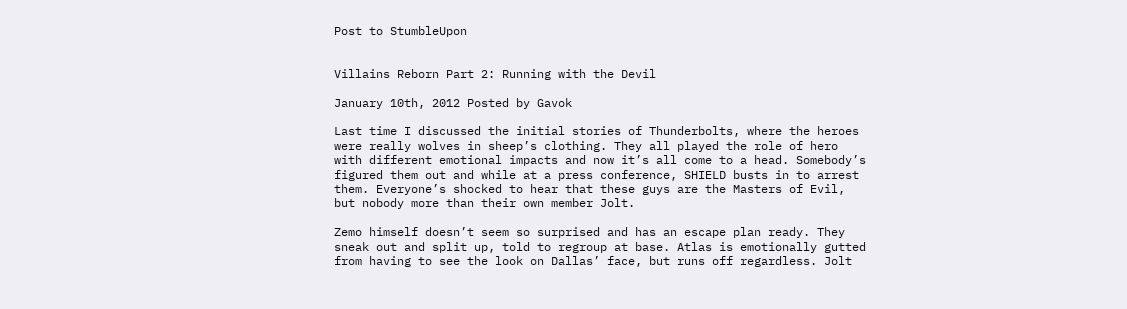Post to StumbleUpon


Villains Reborn Part 2: Running with the Devil

January 10th, 2012 Posted by Gavok

Last time I discussed the initial stories of Thunderbolts, where the heroes were really wolves in sheep’s clothing. They all played the role of hero with different emotional impacts and now it’s all come to a head. Somebody’s figured them out and while at a press conference, SHIELD busts in to arrest them. Everyone’s shocked to hear that these guys are the Masters of Evil, but nobody more than their own member Jolt.

Zemo himself doesn’t seem so surprised and has an escape plan ready. They sneak out and split up, told to regroup at base. Atlas is emotionally gutted from having to see the look on Dallas’ face, but runs off regardless. Jolt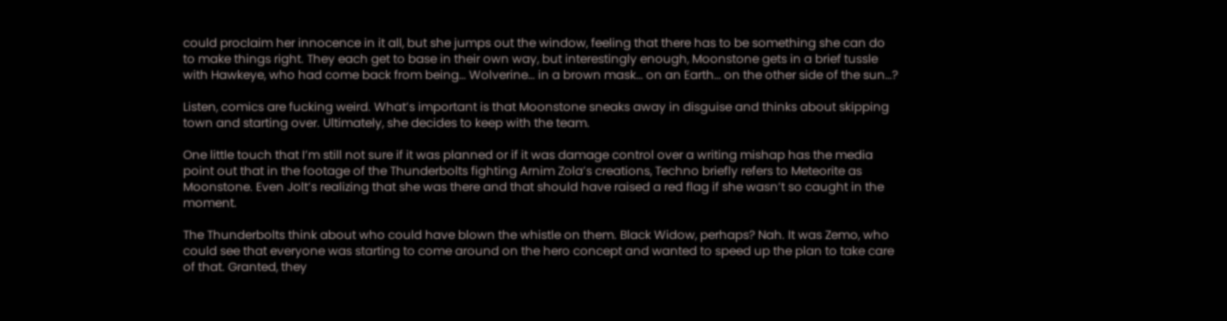could proclaim her innocence in it all, but she jumps out the window, feeling that there has to be something she can do to make things right. They each get to base in their own way, but interestingly enough, Moonstone gets in a brief tussle with Hawkeye, who had come back from being… Wolverine… in a brown mask… on an Earth… on the other side of the sun…?

Listen, comics are fucking weird. What’s important is that Moonstone sneaks away in disguise and thinks about skipping town and starting over. Ultimately, she decides to keep with the team.

One little touch that I’m still not sure if it was planned or if it was damage control over a writing mishap has the media point out that in the footage of the Thunderbolts fighting Arnim Zola’s creations, Techno briefly refers to Meteorite as Moonstone. Even Jolt’s realizing that she was there and that should have raised a red flag if she wasn’t so caught in the moment.

The Thunderbolts think about who could have blown the whistle on them. Black Widow, perhaps? Nah. It was Zemo, who could see that everyone was starting to come around on the hero concept and wanted to speed up the plan to take care of that. Granted, they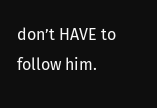don’t HAVE to follow him.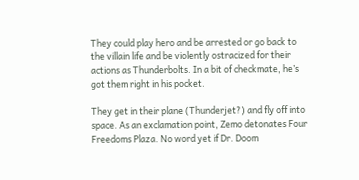They could play hero and be arrested or go back to the villain life and be violently ostracized for their actions as Thunderbolts. In a bit of checkmate, he’s got them right in his pocket.

They get in their plane (Thunderjet?) and fly off into space. As an exclamation point, Zemo detonates Four Freedoms Plaza. No word yet if Dr. Doom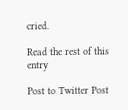cried.

Read the rest of this entry

Post to Twitter Post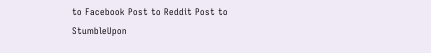to Facebook Post to Reddit Post to StumbleUpon